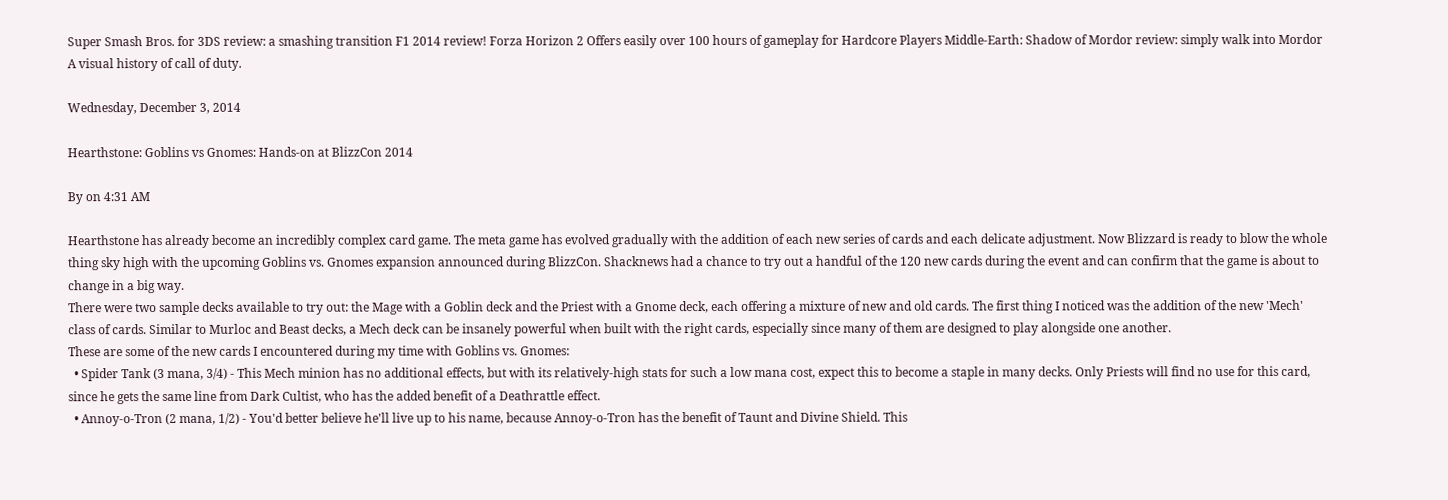Super Smash Bros. for 3DS review: a smashing transition F1 2014 review! Forza Horizon 2 Offers easily over 100 hours of gameplay for Hardcore Players Middle-Earth: Shadow of Mordor review: simply walk into Mordor A visual history of call of duty.

Wednesday, December 3, 2014

Hearthstone: Goblins vs Gnomes: Hands-on at BlizzCon 2014

By on 4:31 AM

Hearthstone has already become an incredibly complex card game. The meta game has evolved gradually with the addition of each new series of cards and each delicate adjustment. Now Blizzard is ready to blow the whole thing sky high with the upcoming Goblins vs. Gnomes expansion announced during BlizzCon. Shacknews had a chance to try out a handful of the 120 new cards during the event and can confirm that the game is about to change in a big way.
There were two sample decks available to try out: the Mage with a Goblin deck and the Priest with a Gnome deck, each offering a mixture of new and old cards. The first thing I noticed was the addition of the new 'Mech' class of cards. Similar to Murloc and Beast decks, a Mech deck can be insanely powerful when built with the right cards, especially since many of them are designed to play alongside one another.
These are some of the new cards I encountered during my time with Goblins vs. Gnomes:
  • Spider Tank (3 mana, 3/4) - This Mech minion has no additional effects, but with its relatively-high stats for such a low mana cost, expect this to become a staple in many decks. Only Priests will find no use for this card, since he gets the same line from Dark Cultist, who has the added benefit of a Deathrattle effect.
  • Annoy-o-Tron (2 mana, 1/2) - You'd better believe he'll live up to his name, because Annoy-o-Tron has the benefit of Taunt and Divine Shield. This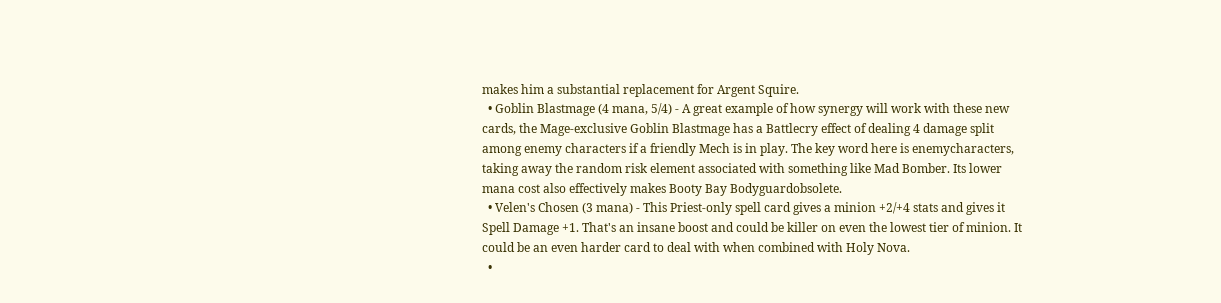makes him a substantial replacement for Argent Squire.
  • Goblin Blastmage (4 mana, 5/4) - A great example of how synergy will work with these new cards, the Mage-exclusive Goblin Blastmage has a Battlecry effect of dealing 4 damage split among enemy characters if a friendly Mech is in play. The key word here is enemycharacters, taking away the random risk element associated with something like Mad Bomber. Its lower mana cost also effectively makes Booty Bay Bodyguardobsolete.
  • Velen's Chosen (3 mana) - This Priest-only spell card gives a minion +2/+4 stats and gives it Spell Damage +1. That's an insane boost and could be killer on even the lowest tier of minion. It could be an even harder card to deal with when combined with Holy Nova.
  •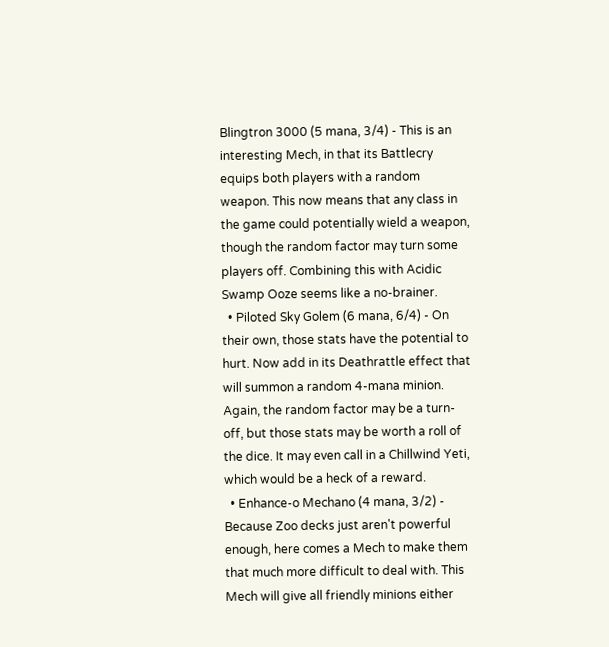Blingtron 3000 (5 mana, 3/4) - This is an interesting Mech, in that its Battlecry equips both players with a random weapon. This now means that any class in the game could potentially wield a weapon, though the random factor may turn some players off. Combining this with Acidic Swamp Ooze seems like a no-brainer.
  • Piloted Sky Golem (6 mana, 6/4) - On their own, those stats have the potential to hurt. Now add in its Deathrattle effect that will summon a random 4-mana minion. Again, the random factor may be a turn-off, but those stats may be worth a roll of the dice. It may even call in a Chillwind Yeti, which would be a heck of a reward.
  • Enhance-o Mechano (4 mana, 3/2) - Because Zoo decks just aren't powerful enough, here comes a Mech to make them that much more difficult to deal with. This Mech will give all friendly minions either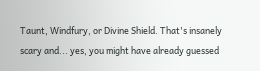Taunt, Windfury, or Divine Shield. That's insanely scary and... yes, you might have already guessed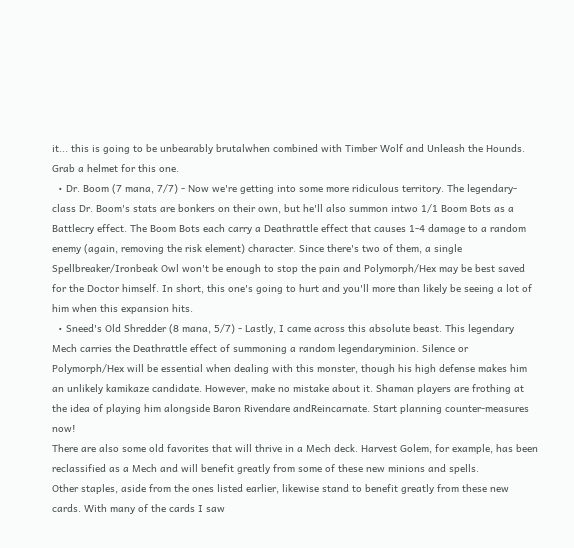it... this is going to be unbearably brutalwhen combined with Timber Wolf and Unleash the Hounds. Grab a helmet for this one.
  • Dr. Boom (7 mana, 7/7) - Now we're getting into some more ridiculous territory. The legendary-class Dr. Boom's stats are bonkers on their own, but he'll also summon intwo 1/1 Boom Bots as a Battlecry effect. The Boom Bots each carry a Deathrattle effect that causes 1-4 damage to a random enemy (again, removing the risk element) character. Since there's two of them, a single Spellbreaker/Ironbeak Owl won't be enough to stop the pain and Polymorph/Hex may be best saved for the Doctor himself. In short, this one's going to hurt and you'll more than likely be seeing a lot of him when this expansion hits.
  • Sneed's Old Shredder (8 mana, 5/7) - Lastly, I came across this absolute beast. This legendary Mech carries the Deathrattle effect of summoning a random legendaryminion. Silence or Polymorph/Hex will be essential when dealing with this monster, though his high defense makes him an unlikely kamikaze candidate. However, make no mistake about it. Shaman players are frothing at the idea of playing him alongside Baron Rivendare andReincarnate. Start planning counter-measures now!
There are also some old favorites that will thrive in a Mech deck. Harvest Golem, for example, has been reclassified as a Mech and will benefit greatly from some of these new minions and spells.
Other staples, aside from the ones listed earlier, likewise stand to benefit greatly from these new cards. With many of the cards I saw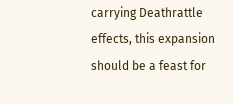carrying Deathrattle effects, this expansion should be a feast for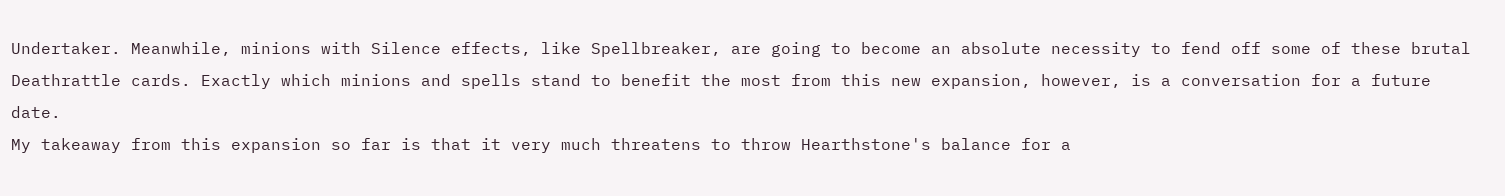Undertaker. Meanwhile, minions with Silence effects, like Spellbreaker, are going to become an absolute necessity to fend off some of these brutal Deathrattle cards. Exactly which minions and spells stand to benefit the most from this new expansion, however, is a conversation for a future date.
My takeaway from this expansion so far is that it very much threatens to throw Hearthstone's balance for a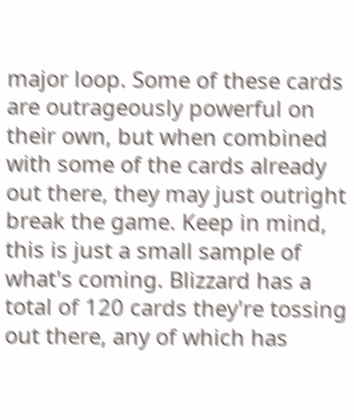major loop. Some of these cards are outrageously powerful on their own, but when combined with some of the cards already out there, they may just outright break the game. Keep in mind, this is just a small sample of what's coming. Blizzard has a total of 120 cards they're tossing out there, any of which has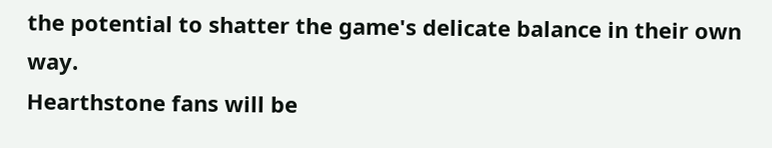the potential to shatter the game's delicate balance in their own way.
Hearthstone fans will be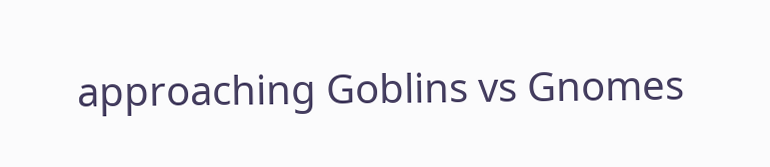approaching Goblins vs Gnomes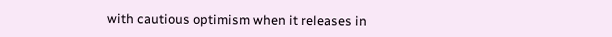with cautious optimism when it releases in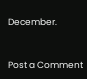December.


Post a Comment